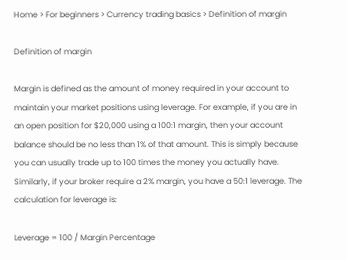Home > For beginners > Currency trading basics > Definition of margin

Definition of margin

Margin is defined as the amount of money required in your account to maintain your market positions using leverage. For example, if you are in an open position for $20,000 using a 100:1 margin, then your account balance should be no less than 1% of that amount. This is simply because you can usually trade up to 100 times the money you actually have. Similarly, if your broker require a 2% margin, you have a 50:1 leverage. The calculation for leverage is:

Leverage = 100 / Margin Percentage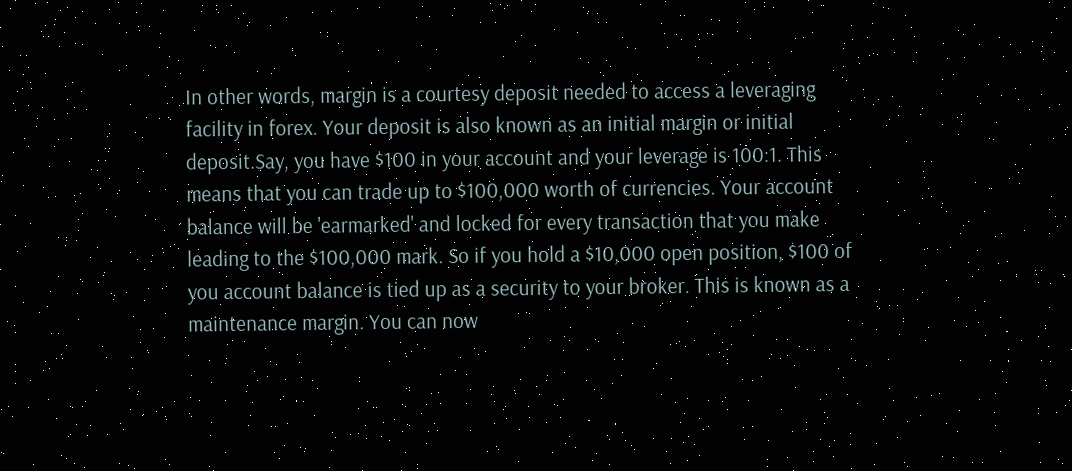In other words, margin is a courtesy deposit needed to access a leveraging facility in forex. Your deposit is also known as an initial margin or initial deposit.Say, you have $100 in your account and your leverage is 100:1. This means that you can trade up to $100,000 worth of currencies. Your account balance will be 'earmarked' and locked for every transaction that you make leading to the $100,000 mark. So if you hold a $10,000 open position, $100 of you account balance is tied up as a security to your broker. This is known as a maintenance margin. You can now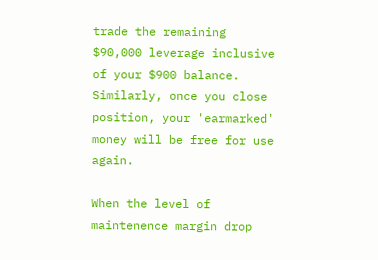trade the remaining $90,000 leverage inclusive of your $900 balance. Similarly, once you close position, your 'earmarked' money will be free for use again.

When the level of maintenence margin drop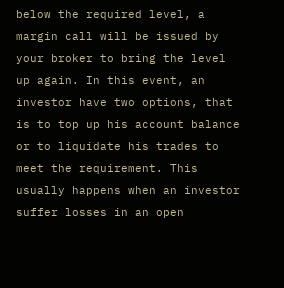below the required level, a margin call will be issued by your broker to bring the level up again. In this event, an investor have two options, that is to top up his account balance or to liquidate his trades to meet the requirement. This usually happens when an investor suffer losses in an open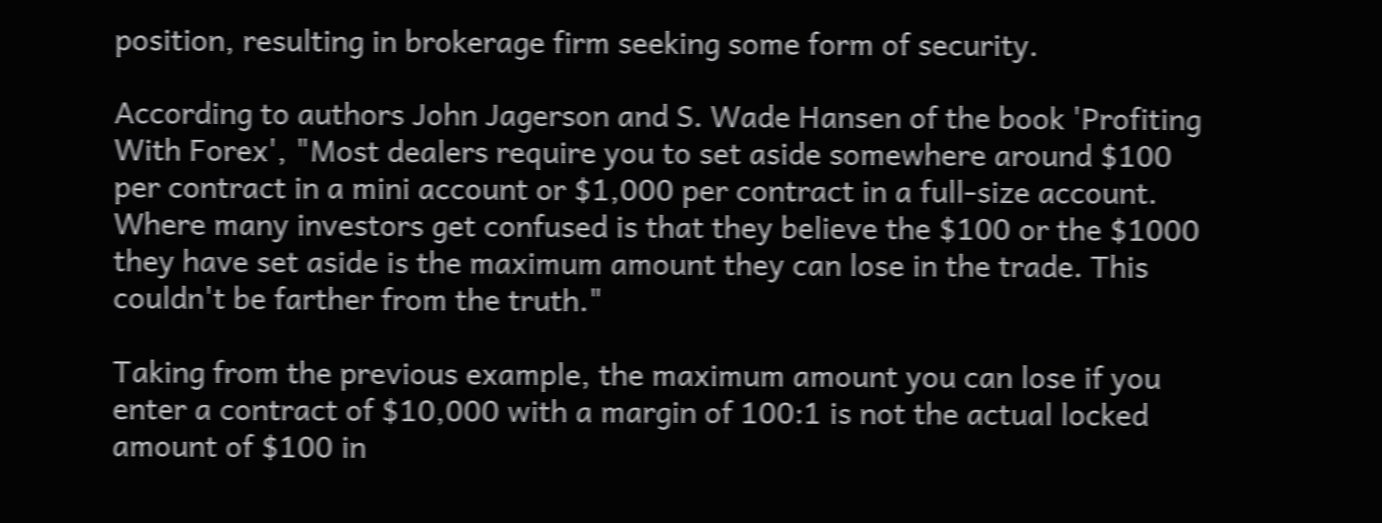position, resulting in brokerage firm seeking some form of security.

According to authors John Jagerson and S. Wade Hansen of the book 'Profiting With Forex', "Most dealers require you to set aside somewhere around $100 per contract in a mini account or $1,000 per contract in a full-size account. Where many investors get confused is that they believe the $100 or the $1000 they have set aside is the maximum amount they can lose in the trade. This couldn't be farther from the truth."

Taking from the previous example, the maximum amount you can lose if you enter a contract of $10,000 with a margin of 100:1 is not the actual locked amount of $100 in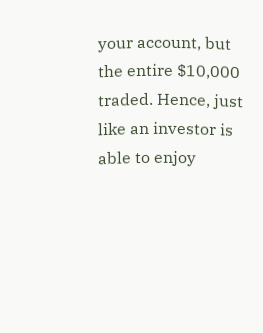your account, but the entire $10,000 traded. Hence, just like an investor is able to enjoy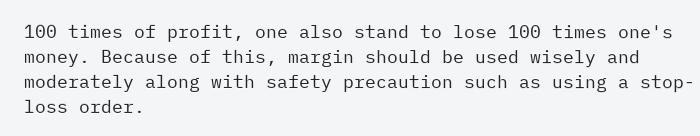100 times of profit, one also stand to lose 100 times one's money. Because of this, margin should be used wisely and moderately along with safety precaution such as using a stop-loss order.